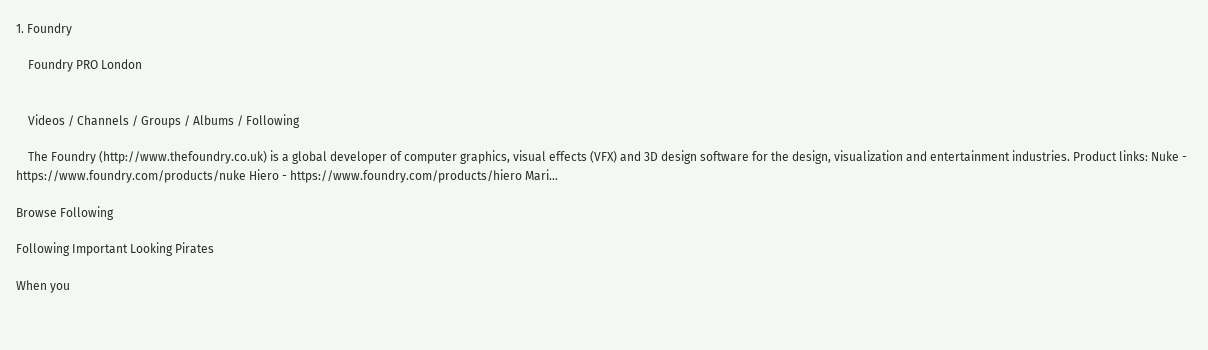1. Foundry

    Foundry PRO London


    Videos / Channels / Groups / Albums / Following

    The Foundry (http://www.thefoundry.co.uk) is a global developer of computer graphics, visual effects (VFX) and 3D design software for the design, visualization and entertainment industries. Product links: Nuke - https://www.foundry.com/products/nuke Hiero - https://www.foundry.com/products/hiero Mari…

Browse Following

Following Important Looking Pirates

When you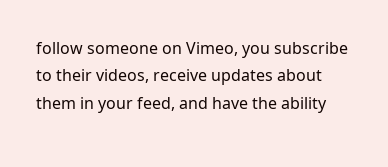follow someone on Vimeo, you subscribe to their videos, receive updates about them in your feed, and have the ability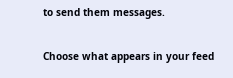to send them messages.

Choose what appears in your feed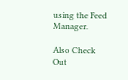using the Feed Manager.

Also Check Out